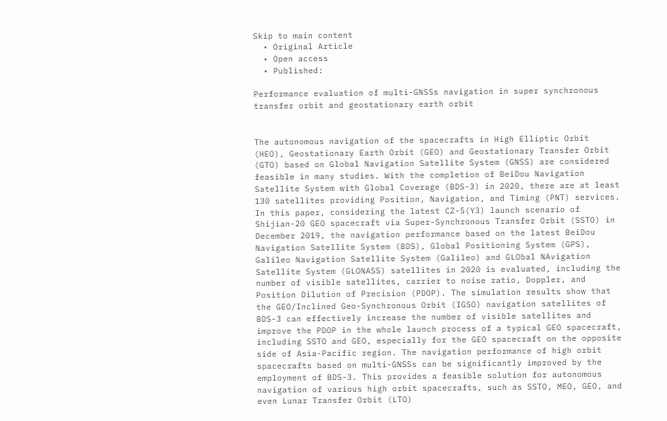Skip to main content
  • Original Article
  • Open access
  • Published:

Performance evaluation of multi-GNSSs navigation in super synchronous transfer orbit and geostationary earth orbit


The autonomous navigation of the spacecrafts in High Elliptic Orbit (HEO), Geostationary Earth Orbit (GEO) and Geostationary Transfer Orbit (GTO) based on Global Navigation Satellite System (GNSS) are considered feasible in many studies. With the completion of BeiDou Navigation Satellite System with Global Coverage (BDS-3) in 2020, there are at least 130 satellites providing Position, Navigation, and Timing (PNT) services. In this paper, considering the latest CZ-5(Y3) launch scenario of Shijian-20 GEO spacecraft via Super-Synchronous Transfer Orbit (SSTO) in December 2019, the navigation performance based on the latest BeiDou Navigation Satellite System (BDS), Global Positioning System (GPS), Galileo Navigation Satellite System (Galileo) and GLObal NAvigation Satellite System (GLONASS) satellites in 2020 is evaluated, including the number of visible satellites, carrier to noise ratio, Doppler, and Position Dilution of Precision (PDOP). The simulation results show that the GEO/Inclined Geo-Synchronous Orbit (IGSO) navigation satellites of BDS-3 can effectively increase the number of visible satellites and improve the PDOP in the whole launch process of a typical GEO spacecraft, including SSTO and GEO, especially for the GEO spacecraft on the opposite side of Asia-Pacific region. The navigation performance of high orbit spacecrafts based on multi-GNSSs can be significantly improved by the employment of BDS-3. This provides a feasible solution for autonomous navigation of various high orbit spacecrafts, such as SSTO, MEO, GEO, and even Lunar Transfer Orbit (LTO)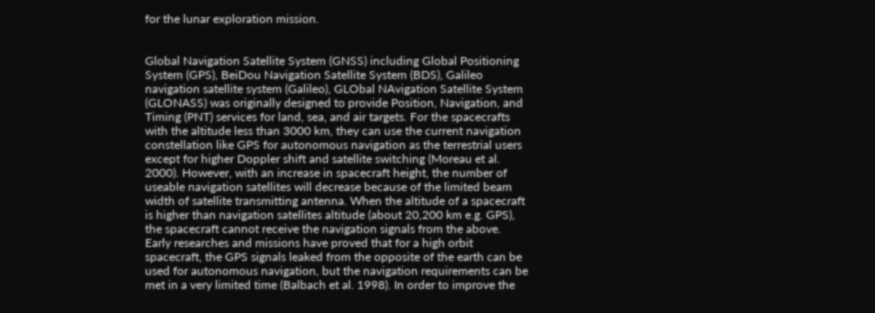for the lunar exploration mission.


Global Navigation Satellite System (GNSS) including Global Positioning System (GPS), BeiDou Navigation Satellite System (BDS), Galileo navigation satellite system (Galileo), GLObal NAvigation Satellite System (GLONASS) was originally designed to provide Position, Navigation, and Timing (PNT) services for land, sea, and air targets. For the spacecrafts with the altitude less than 3000 km, they can use the current navigation constellation like GPS for autonomous navigation as the terrestrial users except for higher Doppler shift and satellite switching (Moreau et al. 2000). However, with an increase in spacecraft height, the number of useable navigation satellites will decrease because of the limited beam width of satellite transmitting antenna. When the altitude of a spacecraft is higher than navigation satellites altitude (about 20,200 km e.g. GPS), the spacecraft cannot receive the navigation signals from the above. Early researches and missions have proved that for a high orbit spacecraft, the GPS signals leaked from the opposite of the earth can be used for autonomous navigation, but the navigation requirements can be met in a very limited time (Balbach et al. 1998). In order to improve the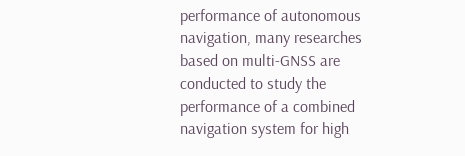performance of autonomous navigation, many researches based on multi-GNSS are conducted to study the performance of a combined navigation system for high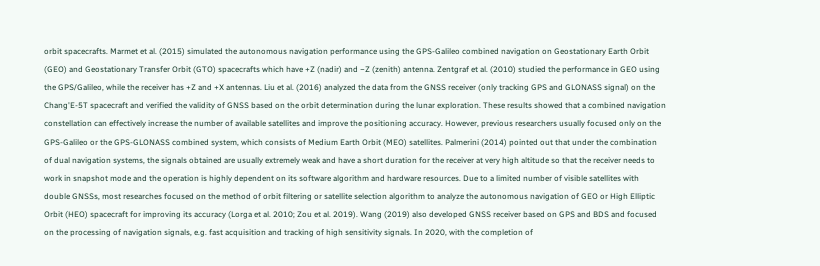orbit spacecrafts. Marmet et al. (2015) simulated the autonomous navigation performance using the GPS-Galileo combined navigation on Geostationary Earth Orbit (GEO) and Geostationary Transfer Orbit (GTO) spacecrafts which have +Z (nadir) and −Z (zenith) antenna. Zentgraf et al. (2010) studied the performance in GEO using the GPS/Galileo, while the receiver has +Z and +X antennas. Liu et al. (2016) analyzed the data from the GNSS receiver (only tracking GPS and GLONASS signal) on the Chang'E-5T spacecraft and verified the validity of GNSS based on the orbit determination during the lunar exploration. These results showed that a combined navigation constellation can effectively increase the number of available satellites and improve the positioning accuracy. However, previous researchers usually focused only on the GPS-Galileo or the GPS-GLONASS combined system, which consists of Medium Earth Orbit (MEO) satellites. Palmerini (2014) pointed out that under the combination of dual navigation systems, the signals obtained are usually extremely weak and have a short duration for the receiver at very high altitude so that the receiver needs to work in snapshot mode and the operation is highly dependent on its software algorithm and hardware resources. Due to a limited number of visible satellites with double GNSSs, most researches focused on the method of orbit filtering or satellite selection algorithm to analyze the autonomous navigation of GEO or High Elliptic Orbit (HEO) spacecraft for improving its accuracy (Lorga et al. 2010; Zou et al. 2019). Wang (2019) also developed GNSS receiver based on GPS and BDS and focused on the processing of navigation signals, e.g. fast acquisition and tracking of high sensitivity signals. In 2020, with the completion of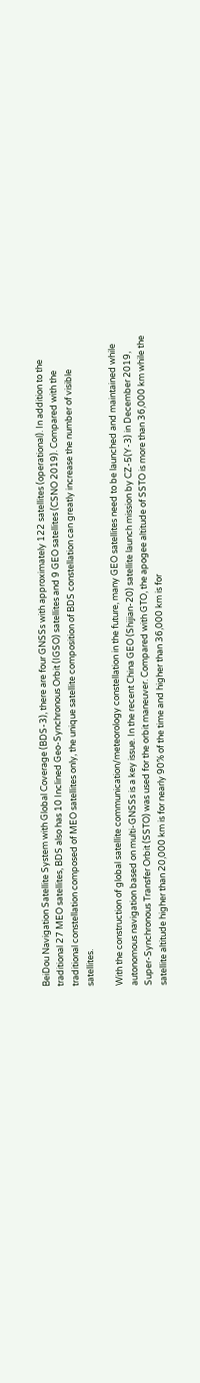BeiDou Navigation Satellite System with Global Coverage (BDS-3), there are four GNSSs with approximately 122 satellites (operational). In addition to the traditional 27 MEO satellites, BDS also has 10 Inclined Geo-Synchronous Orbit (IGSO) satellites and 9 GEO satellites (CSNO 2019). Compared with the traditional constellation composed of MEO satellites only, the unique satellite composition of BDS constellation can greatly increase the number of visible satellites.

With the construction of global satellite communication/meteorology constellation in the future, many GEO satellites need to be launched and maintained while autonomous navigation based on multi-GNSSs is a key issue. In the recent China GEO (Shijian-20) satellite launch mission by CZ-5(Y-3) in December 2019, Super-Synchronous Transfer Orbit (SSTO) was used for the orbit maneuver. Compared with GTO, the apogee altitude of SSTO is more than 36,000 km while the satellite altitude higher than 20,000 km is for nearly 90% of the time and higher than 36,000 km is for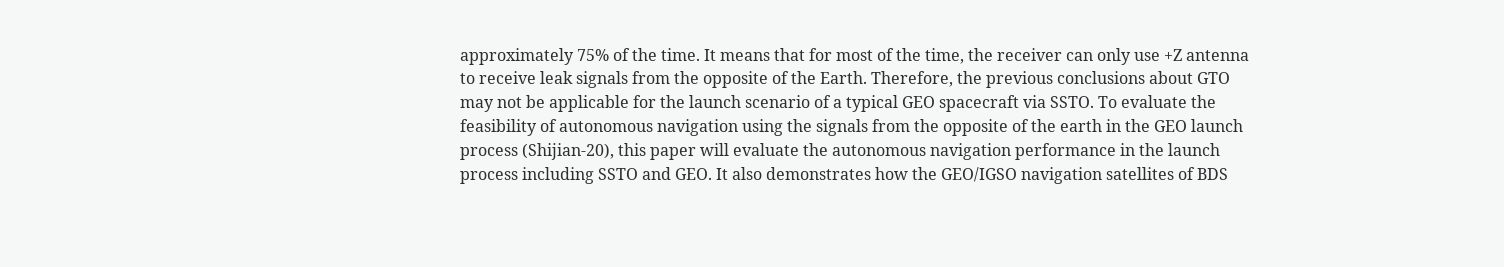approximately 75% of the time. It means that for most of the time, the receiver can only use +Z antenna to receive leak signals from the opposite of the Earth. Therefore, the previous conclusions about GTO may not be applicable for the launch scenario of a typical GEO spacecraft via SSTO. To evaluate the feasibility of autonomous navigation using the signals from the opposite of the earth in the GEO launch process (Shijian-20), this paper will evaluate the autonomous navigation performance in the launch process including SSTO and GEO. It also demonstrates how the GEO/IGSO navigation satellites of BDS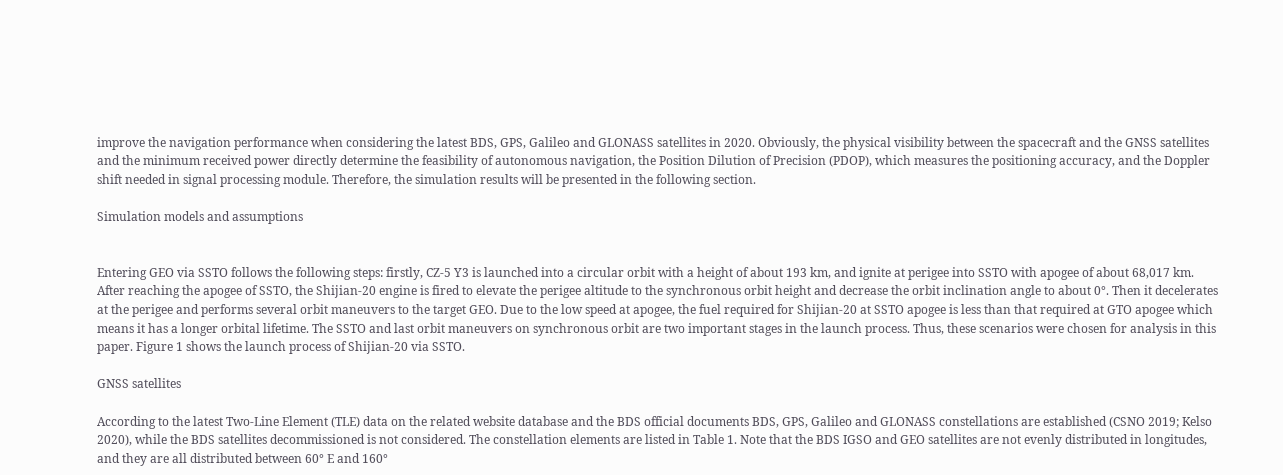improve the navigation performance when considering the latest BDS, GPS, Galileo and GLONASS satellites in 2020. Obviously, the physical visibility between the spacecraft and the GNSS satellites and the minimum received power directly determine the feasibility of autonomous navigation, the Position Dilution of Precision (PDOP), which measures the positioning accuracy, and the Doppler shift needed in signal processing module. Therefore, the simulation results will be presented in the following section.

Simulation models and assumptions


Entering GEO via SSTO follows the following steps: firstly, CZ-5 Y3 is launched into a circular orbit with a height of about 193 km, and ignite at perigee into SSTO with apogee of about 68,017 km. After reaching the apogee of SSTO, the Shijian-20 engine is fired to elevate the perigee altitude to the synchronous orbit height and decrease the orbit inclination angle to about 0°. Then it decelerates at the perigee and performs several orbit maneuvers to the target GEO. Due to the low speed at apogee, the fuel required for Shijian-20 at SSTO apogee is less than that required at GTO apogee which means it has a longer orbital lifetime. The SSTO and last orbit maneuvers on synchronous orbit are two important stages in the launch process. Thus, these scenarios were chosen for analysis in this paper. Figure 1 shows the launch process of Shijian-20 via SSTO.

GNSS satellites

According to the latest Two-Line Element (TLE) data on the related website database and the BDS official documents BDS, GPS, Galileo and GLONASS constellations are established (CSNO 2019; Kelso 2020), while the BDS satellites decommissioned is not considered. The constellation elements are listed in Table 1. Note that the BDS IGSO and GEO satellites are not evenly distributed in longitudes, and they are all distributed between 60° E and 160°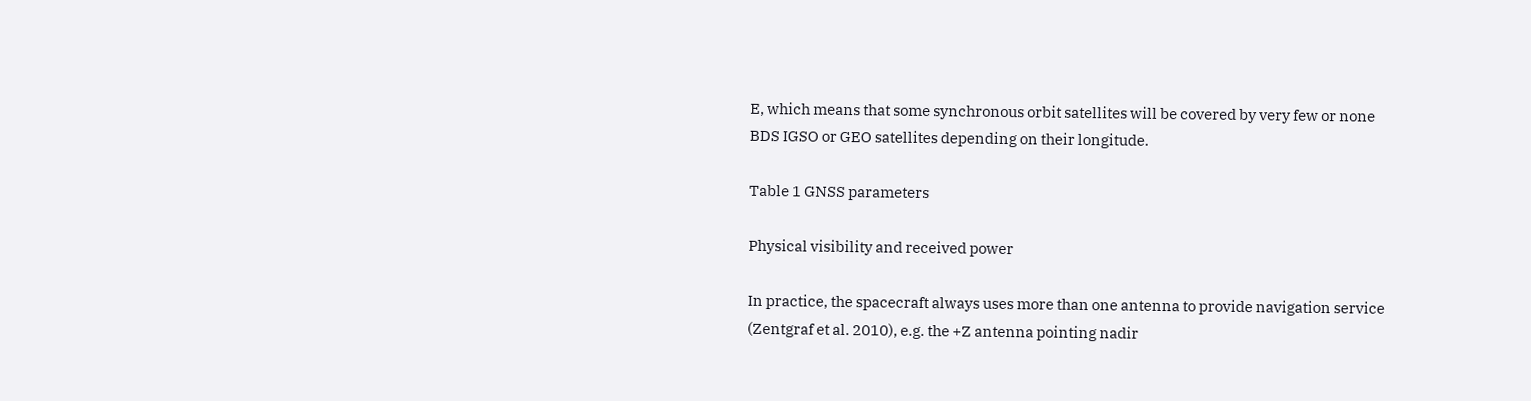E, which means that some synchronous orbit satellites will be covered by very few or none BDS IGSO or GEO satellites depending on their longitude.

Table 1 GNSS parameters

Physical visibility and received power

In practice, the spacecraft always uses more than one antenna to provide navigation service (Zentgraf et al. 2010), e.g. the +Z antenna pointing nadir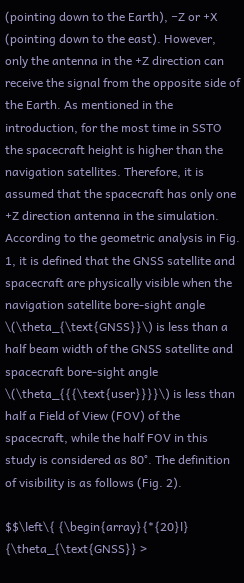(pointing down to the Earth), −Z or +X (pointing down to the east). However, only the antenna in the +Z direction can receive the signal from the opposite side of the Earth. As mentioned in the introduction, for the most time in SSTO the spacecraft height is higher than the navigation satellites. Therefore, it is assumed that the spacecraft has only one +Z direction antenna in the simulation. According to the geometric analysis in Fig. 1, it is defined that the GNSS satellite and spacecraft are physically visible when the navigation satellite bore-sight angle \(\theta_{\text{GNSS}}\) is less than a half beam width of the GNSS satellite and spacecraft bore-sight angle \(\theta_{{{\text{user}}}}\) is less than half a Field of View (FOV) of the spacecraft, while the half FOV in this study is considered as 80°. The definition of visibility is as follows (Fig. 2).

$$\left\{ {\begin{array}{*{20}l} {\theta_{\text{GNSS}} >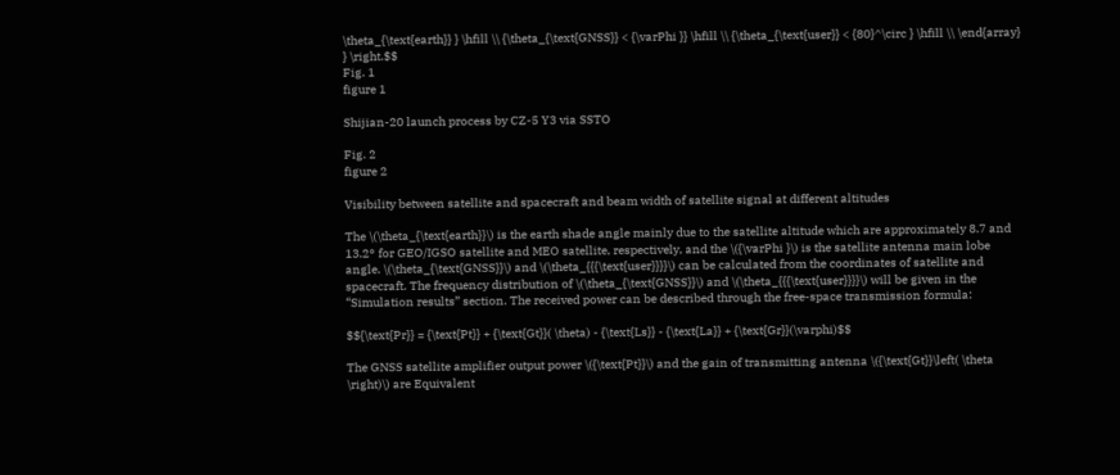\theta_{\text{earth}} } \hfill \\ {\theta_{\text{GNSS}} < {\varPhi }} \hfill \\ {\theta_{\text{user}} < {80}^\circ } \hfill \\ \end{array} } \right.$$
Fig. 1
figure 1

Shijian-20 launch process by CZ-5 Y3 via SSTO

Fig. 2
figure 2

Visibility between satellite and spacecraft and beam width of satellite signal at different altitudes

The \(\theta_{\text{earth}}\) is the earth shade angle mainly due to the satellite altitude which are approximately 8.7 and 13.2° for GEO/IGSO satellite and MEO satellite, respectively, and the \({\varPhi }\) is the satellite antenna main lobe angle. \(\theta_{\text{GNSS}}\) and \(\theta_{{{\text{user}}}}\) can be calculated from the coordinates of satellite and spacecraft. The frequency distribution of \(\theta_{\text{GNSS}}\) and \(\theta_{{{\text{user}}}}\) will be given in the “Simulation results” section. The received power can be described through the free-space transmission formula:

$${\text{Pr}} = {\text{Pt}} + {\text{Gt}}( \theta) - {\text{Ls}} - {\text{La}} + {\text{Gr}}(\varphi)$$

The GNSS satellite amplifier output power \({\text{Pt}}\) and the gain of transmitting antenna \({\text{Gt}}\left( \theta \right)\) are Equivalent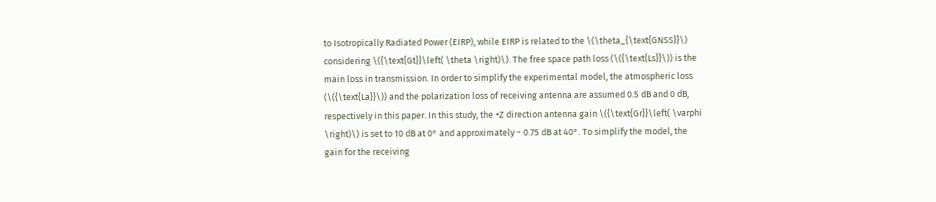to Isotropically Radiated Power (EIRP), while EIRP is related to the \(\theta_{\text{GNSS}}\) considering \({\text{Gt}}\left( \theta \right)\). The free space path loss (\({\text{Ls}}\)) is the main loss in transmission. In order to simplify the experimental model, the atmospheric loss (\({\text{La}}\)) and the polarization loss of receiving antenna are assumed 0.5 dB and 0 dB, respectively in this paper. In this study, the +Z direction antenna gain \({\text{Gr}}\left( \varphi \right)\) is set to 10 dB at 0° and approximately − 0.75 dB at 40°. To simplify the model, the gain for the receiving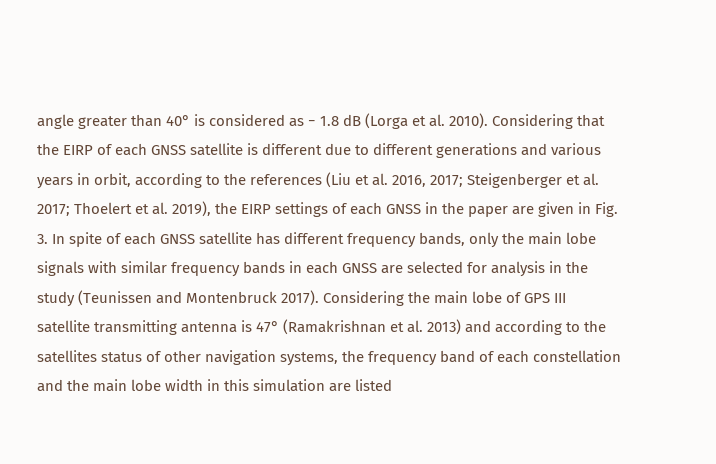angle greater than 40° is considered as − 1.8 dB (Lorga et al. 2010). Considering that the EIRP of each GNSS satellite is different due to different generations and various years in orbit, according to the references (Liu et al. 2016, 2017; Steigenberger et al. 2017; Thoelert et al. 2019), the EIRP settings of each GNSS in the paper are given in Fig. 3. In spite of each GNSS satellite has different frequency bands, only the main lobe signals with similar frequency bands in each GNSS are selected for analysis in the study (Teunissen and Montenbruck 2017). Considering the main lobe of GPS III satellite transmitting antenna is 47° (Ramakrishnan et al. 2013) and according to the satellites status of other navigation systems, the frequency band of each constellation and the main lobe width in this simulation are listed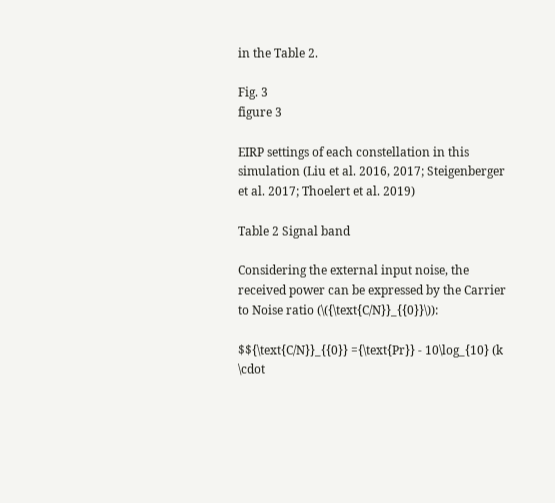in the Table 2.

Fig. 3
figure 3

EIRP settings of each constellation in this simulation (Liu et al. 2016, 2017; Steigenberger et al. 2017; Thoelert et al. 2019)

Table 2 Signal band

Considering the external input noise, the received power can be expressed by the Carrier to Noise ratio (\({\text{C/N}}_{{0}}\)):

$${\text{C/N}}_{{0}} ={\text{Pr}} - 10\log_{10} (k \cdot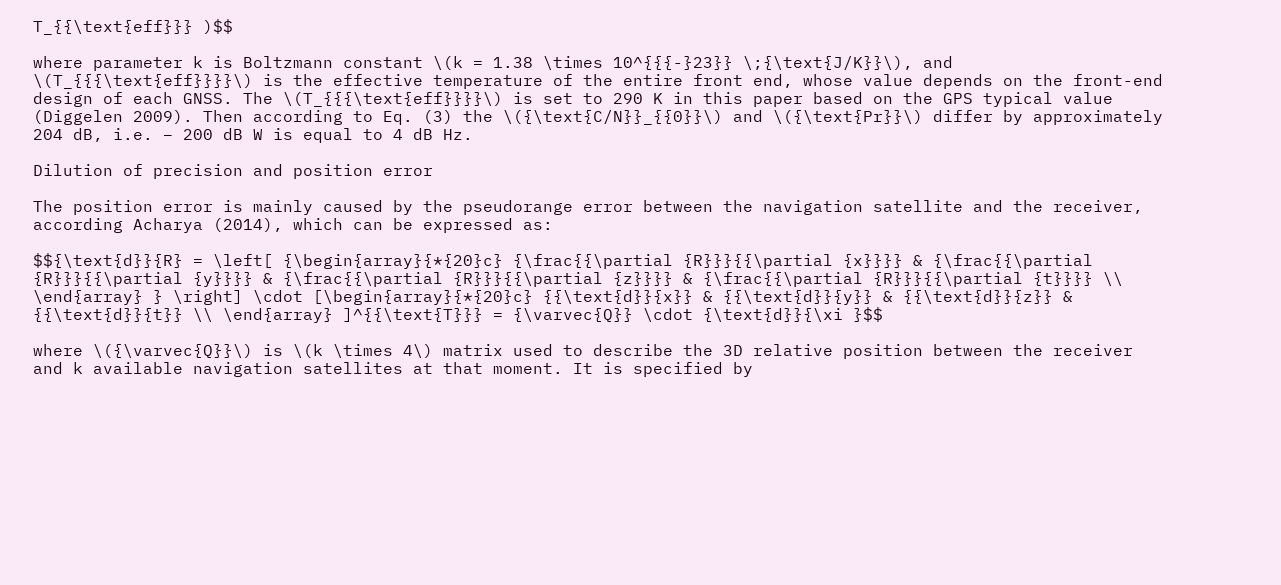T_{{\text{eff}}} )$$

where parameter k is Boltzmann constant \(k = 1.38 \times 10^{{{-}23}} \;{\text{J/K}}\), and \(T_{{{\text{eff}}}}\) is the effective temperature of the entire front end, whose value depends on the front-end design of each GNSS. The \(T_{{{\text{eff}}}}\) is set to 290 K in this paper based on the GPS typical value (Diggelen 2009). Then according to Eq. (3) the \({\text{C/N}}_{{0}}\) and \({\text{Pr}}\) differ by approximately 204 dB, i.e. − 200 dB W is equal to 4 dB Hz.

Dilution of precision and position error

The position error is mainly caused by the pseudorange error between the navigation satellite and the receiver, according Acharya (2014), which can be expressed as:

$${\text{d}}{R} = \left[ {\begin{array}{*{20}c} {\frac{{\partial {R}}}{{\partial {x}}}} & {\frac{{\partial {R}}}{{\partial {y}}}} & {\frac{{\partial {R}}}{{\partial {z}}}} & {\frac{{\partial {R}}}{{\partial {t}}}} \\ \end{array} } \right] \cdot [\begin{array}{*{20}c} {{\text{d}}{x}} & {{\text{d}}{y}} & {{\text{d}}{z}} & {{\text{d}}{t}} \\ \end{array} ]^{{\text{T}}} = {\varvec{Q}} \cdot {\text{d}}{\xi }$$

where \({\varvec{Q}}\) is \(k \times 4\) matrix used to describe the 3D relative position between the receiver and k available navigation satellites at that moment. It is specified by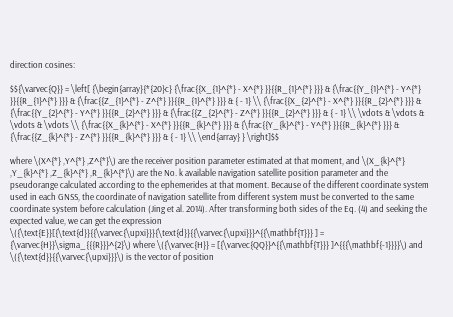direction cosines:

$${\varvec{Q}} = \left[ {\begin{array}{*{20}c} {\frac{{X_{1}^{*} - X^{*} }}{{R_{1}^{*} }}} & {\frac{{Y_{1}^{*} - Y^{*} }}{{R_{1}^{*} }}} & {\frac{{Z_{1}^{*} - Z^{*} }}{{R_{1}^{*} }}} & { - 1} \\ {\frac{{X_{2}^{*} - X^{*} }}{{R_{2}^{*} }}} & {\frac{{Y_{2}^{*} - Y^{*} }}{{R_{2}^{*} }}} & {\frac{{Z_{2}^{*} - Z^{*} }}{{R_{2}^{*} }}} & { - 1} \\ \vdots & \vdots & \vdots & \vdots \\ {\frac{{X_{k}^{*} - X^{*} }}{{R_{k}^{*} }}} & {\frac{{Y_{k}^{*} - Y^{*} }}{{R_{k}^{*} }}} & {\frac{{Z_{k}^{*} - Z^{*} }}{{R_{k}^{*} }}} & { - 1} \\ \end{array} } \right]$$

where \(X^{*} ,Y^{*} ,Z^{*}\) are the receiver position parameter estimated at that moment, and \(X_{k}^{*} ,Y_{k}^{*} ,Z_{k}^{*} ,R_{k}^{*}\) are the No. k available navigation satellite position parameter and the pseudorange calculated according to the ephemerides at that moment. Because of the different coordinate system used in each GNSS, the coordinate of navigation satellite from different system must be converted to the same coordinate system before calculation (Jing et al. 2014). After transforming both sides of the Eq. (4) and seeking the expected value, we can get the expression \({\text{E}}[{\text{d}}{{\varvec{\upxi}}}{\text{d}}{{\varvec{\upxi}}}^{{\mathbf{T}}} ] = {\varvec{H}}\sigma_{{{R}}}^{2}\) where \({\varvec{H}} = [{\varvec{QQ}}^{{\mathbf{T}}} ]^{{{\mathbf{-1}}}}\) and \({\text{d}}{{\varvec{\upxi}}}\) is the vector of position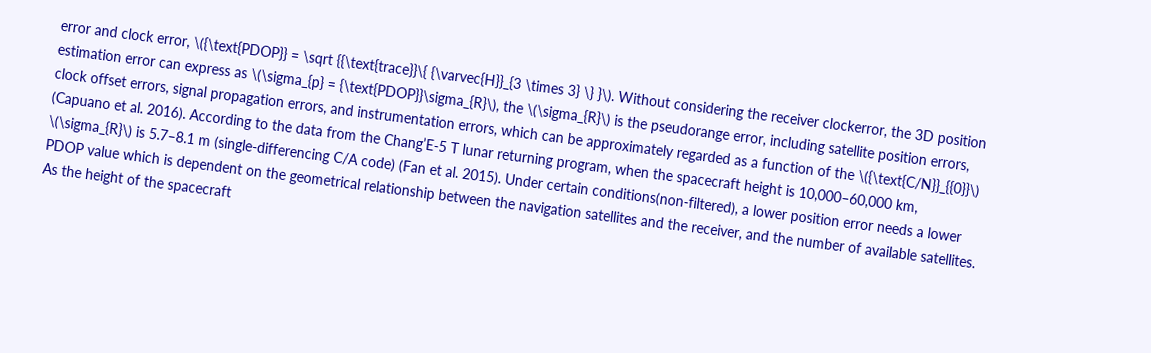error and clock error, \({\text{PDOP}} = \sqrt {{\text{trace}}\{ {\varvec{H}}_{3 \times 3} \} }\). Without considering the receiver clockerror, the 3D position estimation error can express as \(\sigma_{p} = {\text{PDOP}}\sigma_{R}\), the \(\sigma_{R}\) is the pseudorange error, including satellite position errors, clock offset errors, signal propagation errors, and instrumentation errors, which can be approximately regarded as a function of the \({\text{C/N}}_{{0}}\) (Capuano et al. 2016). According to the data from the Chang’E-5 T lunar returning program, when the spacecraft height is 10,000–60,000 km, \(\sigma_{R}\) is 5.7–8.1 m (single-differencing C/A code) (Fan et al. 2015). Under certain conditions(non-filtered), a lower position error needs a lower PDOP value which is dependent on the geometrical relationship between the navigation satellites and the receiver, and the number of available satellites. As the height of the spacecraft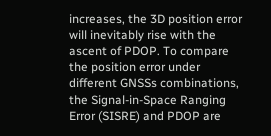increases, the 3D position error will inevitably rise with the ascent of PDOP. To compare the position error under different GNSSs combinations, the Signal-in-Space Ranging Error (SISRE) and PDOP are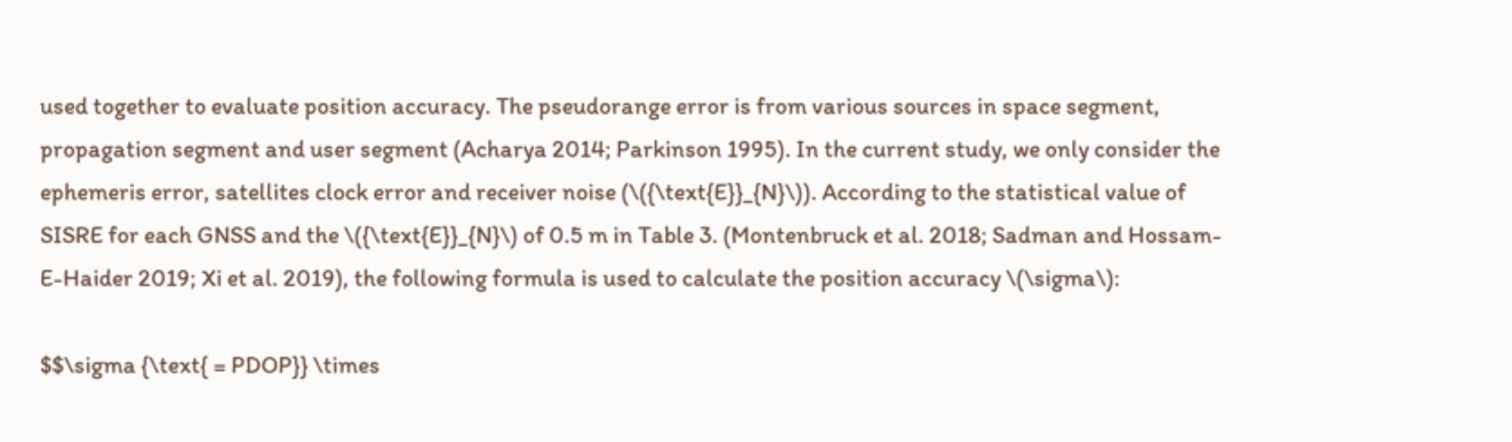used together to evaluate position accuracy. The pseudorange error is from various sources in space segment, propagation segment and user segment (Acharya 2014; Parkinson 1995). In the current study, we only consider the ephemeris error, satellites clock error and receiver noise (\({\text{E}}_{N}\)). According to the statistical value of SISRE for each GNSS and the \({\text{E}}_{N}\) of 0.5 m in Table 3. (Montenbruck et al. 2018; Sadman and Hossam-E-Haider 2019; Xi et al. 2019), the following formula is used to calculate the position accuracy \(\sigma\):

$$\sigma {\text{ = PDOP}} \times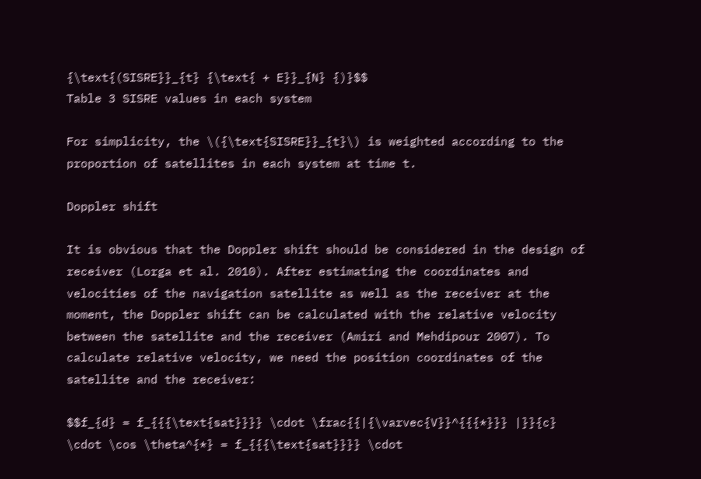{\text{(SISRE}}_{t} {\text{ + E}}_{N} {)}$$
Table 3 SISRE values in each system

For simplicity, the \({\text{SISRE}}_{t}\) is weighted according to the proportion of satellites in each system at time t.

Doppler shift

It is obvious that the Doppler shift should be considered in the design of receiver (Lorga et al. 2010). After estimating the coordinates and velocities of the navigation satellite as well as the receiver at the moment, the Doppler shift can be calculated with the relative velocity between the satellite and the receiver (Amiri and Mehdipour 2007). To calculate relative velocity, we need the position coordinates of the satellite and the receiver:

$$f_{d} = f_{{{\text{sat}}}} \cdot \frac{{|{\varvec{V}}^{{{*}}} |}}{c} \cdot \cos \theta^{*} = f_{{{\text{sat}}}} \cdot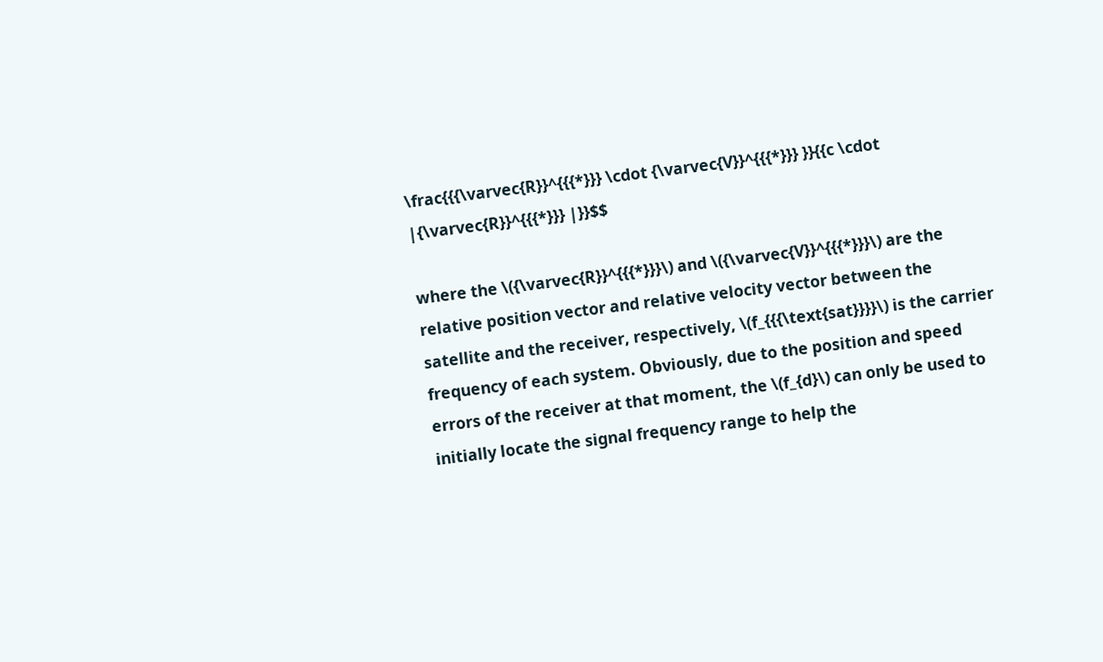\frac{{{\varvec{R}}^{{{*}}} \cdot {\varvec{V}}^{{{*}}} }}{{c \cdot |{\varvec{R}}^{{{*}}} |}}$$

where the \({\varvec{R}}^{{{*}}}\) and \({\varvec{V}}^{{{*}}}\) are the relative position vector and relative velocity vector between the satellite and the receiver, respectively, \(f_{{{\text{sat}}}}\) is the carrier frequency of each system. Obviously, due to the position and speed errors of the receiver at that moment, the \(f_{d}\) can only be used to initially locate the signal frequency range to help the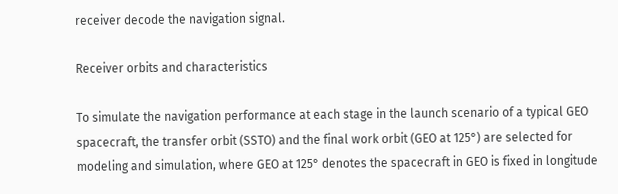receiver decode the navigation signal.

Receiver orbits and characteristics

To simulate the navigation performance at each stage in the launch scenario of a typical GEO spacecraft, the transfer orbit (SSTO) and the final work orbit (GEO at 125°) are selected for modeling and simulation, where GEO at 125° denotes the spacecraft in GEO is fixed in longitude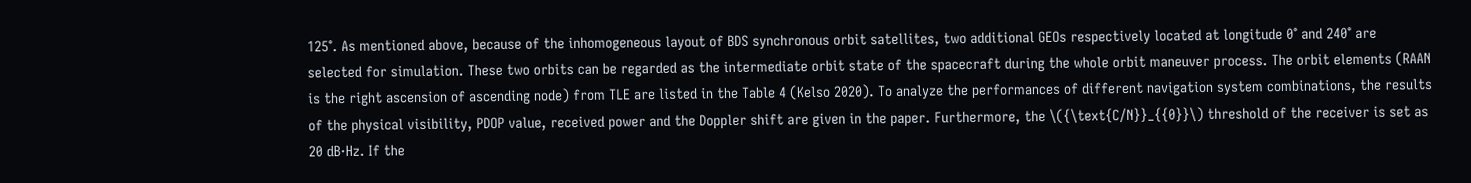125°. As mentioned above, because of the inhomogeneous layout of BDS synchronous orbit satellites, two additional GEOs respectively located at longitude 0° and 240° are selected for simulation. These two orbits can be regarded as the intermediate orbit state of the spacecraft during the whole orbit maneuver process. The orbit elements (RAAN is the right ascension of ascending node) from TLE are listed in the Table 4 (Kelso 2020). To analyze the performances of different navigation system combinations, the results of the physical visibility, PDOP value, received power and the Doppler shift are given in the paper. Furthermore, the \({\text{C/N}}_{{0}}\) threshold of the receiver is set as 20 dB·Hz. If the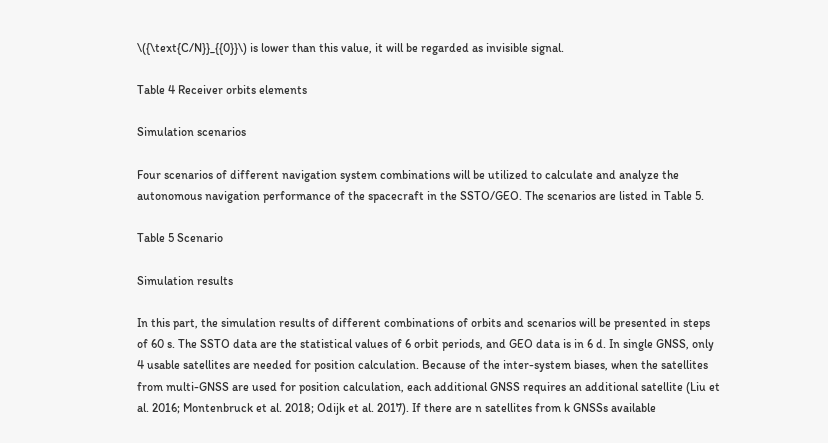\({\text{C/N}}_{{0}}\) is lower than this value, it will be regarded as invisible signal.

Table 4 Receiver orbits elements

Simulation scenarios

Four scenarios of different navigation system combinations will be utilized to calculate and analyze the autonomous navigation performance of the spacecraft in the SSTO/GEO. The scenarios are listed in Table 5.

Table 5 Scenario

Simulation results

In this part, the simulation results of different combinations of orbits and scenarios will be presented in steps of 60 s. The SSTO data are the statistical values of 6 orbit periods, and GEO data is in 6 d. In single GNSS, only 4 usable satellites are needed for position calculation. Because of the inter-system biases, when the satellites from multi-GNSS are used for position calculation, each additional GNSS requires an additional satellite (Liu et al. 2016; Montenbruck et al. 2018; Odijk et al. 2017). If there are n satellites from k GNSSs available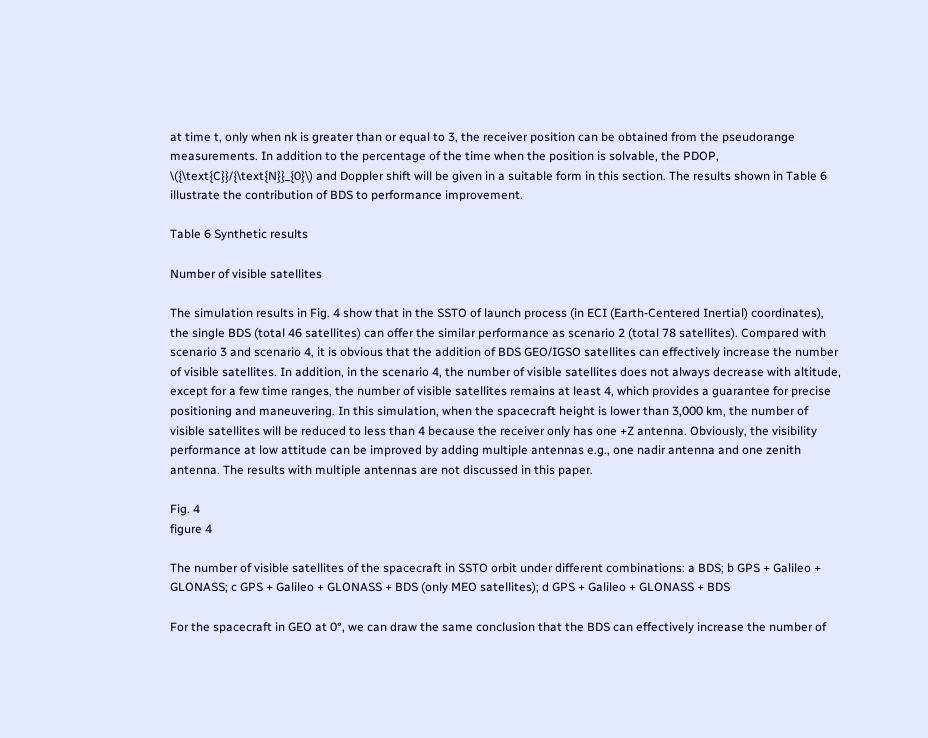at time t, only when nk is greater than or equal to 3, the receiver position can be obtained from the pseudorange measurements. In addition to the percentage of the time when the position is solvable, the PDOP, \({\text{C}}/{\text{N}}_{0}\) and Doppler shift will be given in a suitable form in this section. The results shown in Table 6 illustrate the contribution of BDS to performance improvement.

Table 6 Synthetic results

Number of visible satellites

The simulation results in Fig. 4 show that in the SSTO of launch process (in ECI (Earth-Centered Inertial) coordinates), the single BDS (total 46 satellites) can offer the similar performance as scenario 2 (total 78 satellites). Compared with scenario 3 and scenario 4, it is obvious that the addition of BDS GEO/IGSO satellites can effectively increase the number of visible satellites. In addition, in the scenario 4, the number of visible satellites does not always decrease with altitude, except for a few time ranges, the number of visible satellites remains at least 4, which provides a guarantee for precise positioning and maneuvering. In this simulation, when the spacecraft height is lower than 3,000 km, the number of visible satellites will be reduced to less than 4 because the receiver only has one +Z antenna. Obviously, the visibility performance at low attitude can be improved by adding multiple antennas e.g., one nadir antenna and one zenith antenna. The results with multiple antennas are not discussed in this paper.

Fig. 4
figure 4

The number of visible satellites of the spacecraft in SSTO orbit under different combinations: a BDS; b GPS + Galileo + GLONASS; c GPS + Galileo + GLONASS + BDS (only MEO satellites); d GPS + Galileo + GLONASS + BDS

For the spacecraft in GEO at 0°, we can draw the same conclusion that the BDS can effectively increase the number of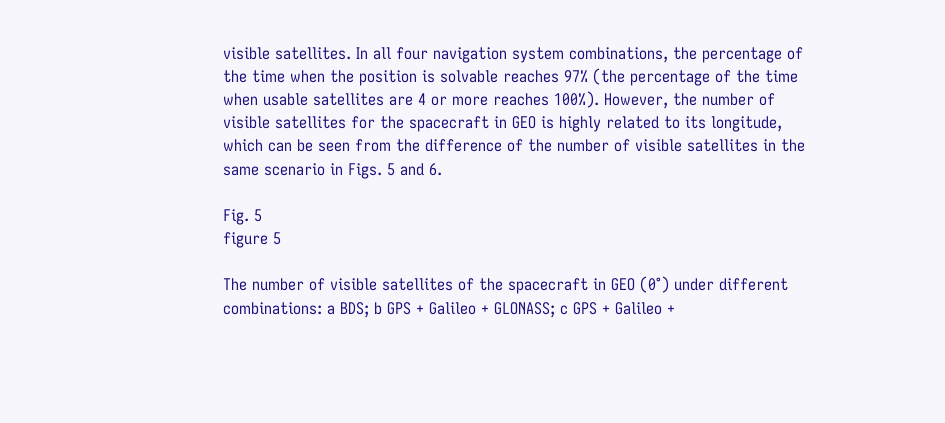visible satellites. In all four navigation system combinations, the percentage of the time when the position is solvable reaches 97% (the percentage of the time when usable satellites are 4 or more reaches 100%). However, the number of visible satellites for the spacecraft in GEO is highly related to its longitude, which can be seen from the difference of the number of visible satellites in the same scenario in Figs. 5 and 6.

Fig. 5
figure 5

The number of visible satellites of the spacecraft in GEO (0°) under different combinations: a BDS; b GPS + Galileo + GLONASS; c GPS + Galileo +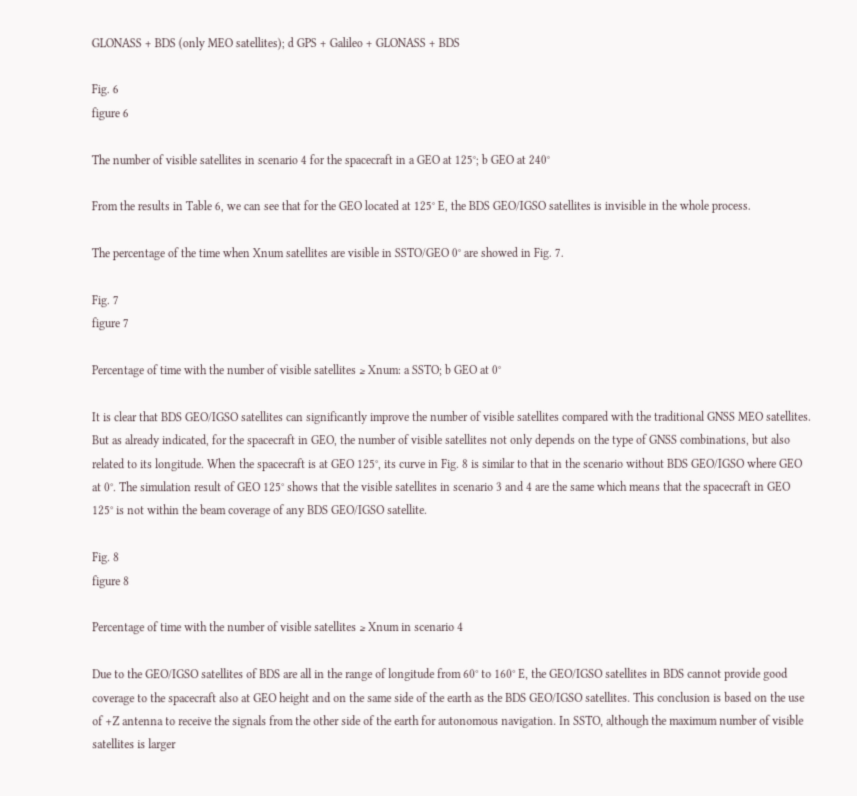GLONASS + BDS (only MEO satellites); d GPS + Galileo + GLONASS + BDS

Fig. 6
figure 6

The number of visible satellites in scenario 4 for the spacecraft in a GEO at 125°; b GEO at 240°

From the results in Table 6, we can see that for the GEO located at 125° E, the BDS GEO/IGSO satellites is invisible in the whole process.

The percentage of the time when Xnum satellites are visible in SSTO/GEO 0° are showed in Fig. 7.

Fig. 7
figure 7

Percentage of time with the number of visible satellites ≥ Xnum: a SSTO; b GEO at 0°

It is clear that BDS GEO/IGSO satellites can significantly improve the number of visible satellites compared with the traditional GNSS MEO satellites. But as already indicated, for the spacecraft in GEO, the number of visible satellites not only depends on the type of GNSS combinations, but also related to its longitude. When the spacecraft is at GEO 125°, its curve in Fig. 8 is similar to that in the scenario without BDS GEO/IGSO where GEO at 0°. The simulation result of GEO 125° shows that the visible satellites in scenario 3 and 4 are the same which means that the spacecraft in GEO 125° is not within the beam coverage of any BDS GEO/IGSO satellite.

Fig. 8
figure 8

Percentage of time with the number of visible satellites ≥ Xnum in scenario 4

Due to the GEO/IGSO satellites of BDS are all in the range of longitude from 60° to 160° E, the GEO/IGSO satellites in BDS cannot provide good coverage to the spacecraft also at GEO height and on the same side of the earth as the BDS GEO/IGSO satellites. This conclusion is based on the use of +Z antenna to receive the signals from the other side of the earth for autonomous navigation. In SSTO, although the maximum number of visible satellites is larger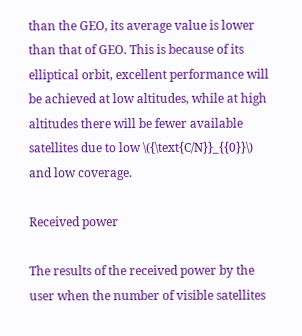than the GEO, its average value is lower than that of GEO. This is because of its elliptical orbit, excellent performance will be achieved at low altitudes, while at high altitudes there will be fewer available satellites due to low \({\text{C/N}}_{{0}}\) and low coverage.

Received power

The results of the received power by the user when the number of visible satellites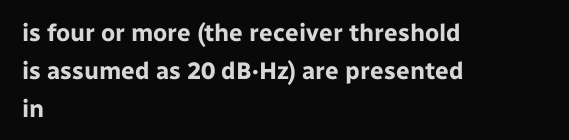is four or more (the receiver threshold is assumed as 20 dB·Hz) are presented in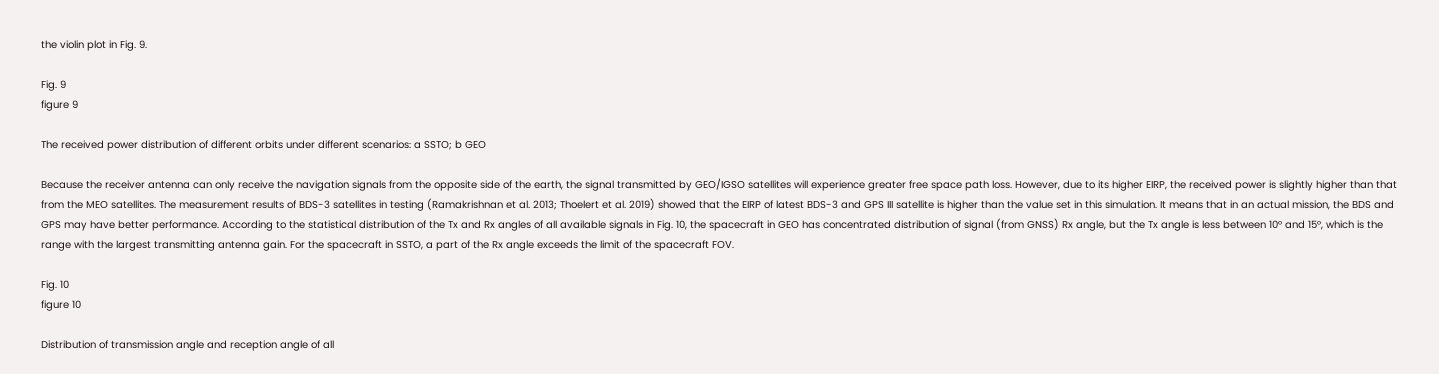the violin plot in Fig. 9.

Fig. 9
figure 9

The received power distribution of different orbits under different scenarios: a SSTO; b GEO

Because the receiver antenna can only receive the navigation signals from the opposite side of the earth, the signal transmitted by GEO/IGSO satellites will experience greater free space path loss. However, due to its higher EIRP, the received power is slightly higher than that from the MEO satellites. The measurement results of BDS-3 satellites in testing (Ramakrishnan et al. 2013; Thoelert et al. 2019) showed that the EIRP of latest BDS-3 and GPS III satellite is higher than the value set in this simulation. It means that in an actual mission, the BDS and GPS may have better performance. According to the statistical distribution of the Tx and Rx angles of all available signals in Fig. 10, the spacecraft in GEO has concentrated distribution of signal (from GNSS) Rx angle, but the Tx angle is less between 10° and 15°, which is the range with the largest transmitting antenna gain. For the spacecraft in SSTO, a part of the Rx angle exceeds the limit of the spacecraft FOV.

Fig. 10
figure 10

Distribution of transmission angle and reception angle of all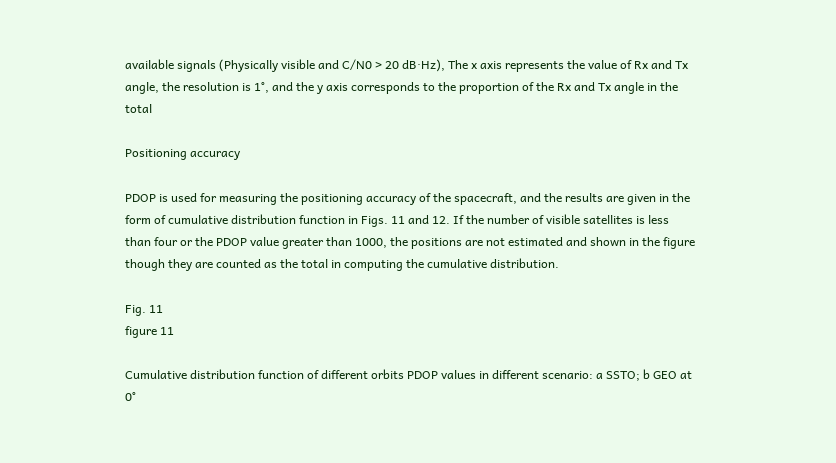available signals (Physically visible and C/N0 > 20 dB·Hz), The x axis represents the value of Rx and Tx angle, the resolution is 1°, and the y axis corresponds to the proportion of the Rx and Tx angle in the total

Positioning accuracy

PDOP is used for measuring the positioning accuracy of the spacecraft, and the results are given in the form of cumulative distribution function in Figs. 11 and 12. If the number of visible satellites is less than four or the PDOP value greater than 1000, the positions are not estimated and shown in the figure though they are counted as the total in computing the cumulative distribution.

Fig. 11
figure 11

Cumulative distribution function of different orbits PDOP values in different scenario: a SSTO; b GEO at 0°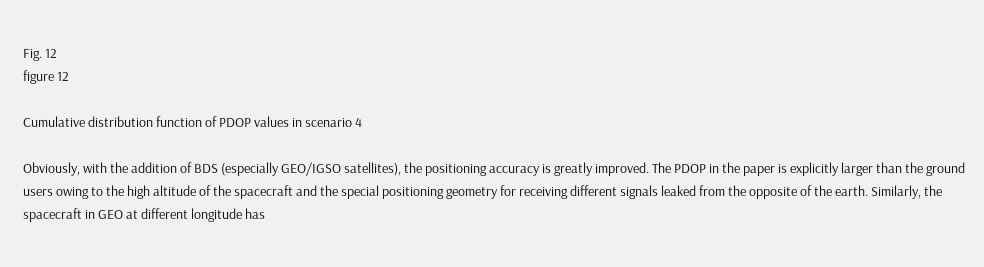Fig. 12
figure 12

Cumulative distribution function of PDOP values in scenario 4

Obviously, with the addition of BDS (especially GEO/IGSO satellites), the positioning accuracy is greatly improved. The PDOP in the paper is explicitly larger than the ground users owing to the high altitude of the spacecraft and the special positioning geometry for receiving different signals leaked from the opposite of the earth. Similarly, the spacecraft in GEO at different longitude has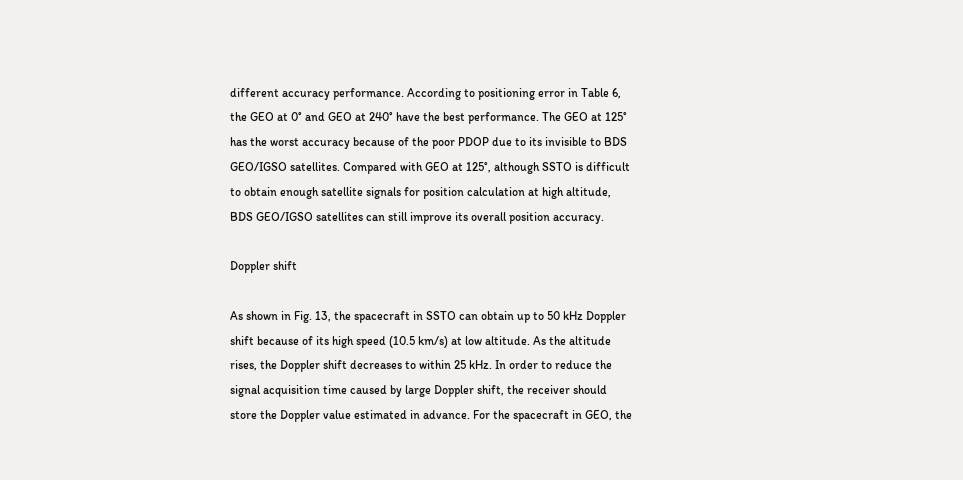different accuracy performance. According to positioning error in Table 6, the GEO at 0° and GEO at 240° have the best performance. The GEO at 125° has the worst accuracy because of the poor PDOP due to its invisible to BDS GEO/IGSO satellites. Compared with GEO at 125°, although SSTO is difficult to obtain enough satellite signals for position calculation at high altitude, BDS GEO/IGSO satellites can still improve its overall position accuracy.

Doppler shift

As shown in Fig. 13, the spacecraft in SSTO can obtain up to 50 kHz Doppler shift because of its high speed (10.5 km/s) at low altitude. As the altitude rises, the Doppler shift decreases to within 25 kHz. In order to reduce the signal acquisition time caused by large Doppler shift, the receiver should store the Doppler value estimated in advance. For the spacecraft in GEO, the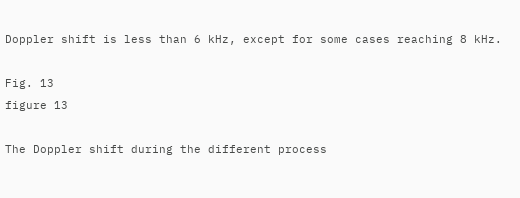Doppler shift is less than 6 kHz, except for some cases reaching 8 kHz.

Fig. 13
figure 13

The Doppler shift during the different process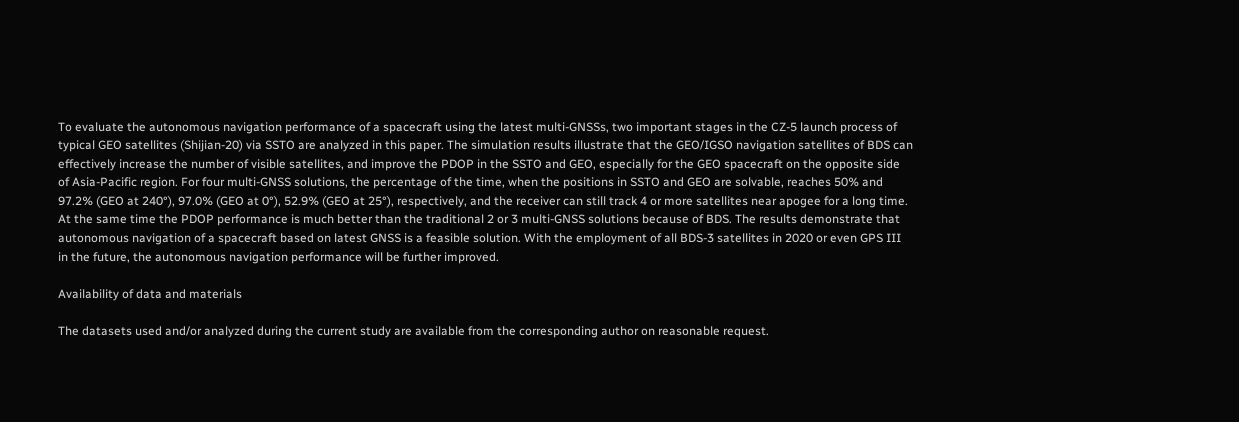To evaluate the autonomous navigation performance of a spacecraft using the latest multi-GNSSs, two important stages in the CZ-5 launch process of typical GEO satellites (Shijian-20) via SSTO are analyzed in this paper. The simulation results illustrate that the GEO/IGSO navigation satellites of BDS can effectively increase the number of visible satellites, and improve the PDOP in the SSTO and GEO, especially for the GEO spacecraft on the opposite side of Asia-Pacific region. For four multi-GNSS solutions, the percentage of the time, when the positions in SSTO and GEO are solvable, reaches 50% and 97.2% (GEO at 240°), 97.0% (GEO at 0°), 52.9% (GEO at 25°), respectively, and the receiver can still track 4 or more satellites near apogee for a long time. At the same time the PDOP performance is much better than the traditional 2 or 3 multi-GNSS solutions because of BDS. The results demonstrate that autonomous navigation of a spacecraft based on latest GNSS is a feasible solution. With the employment of all BDS-3 satellites in 2020 or even GPS III in the future, the autonomous navigation performance will be further improved.

Availability of data and materials

The datasets used and/or analyzed during the current study are available from the corresponding author on reasonable request.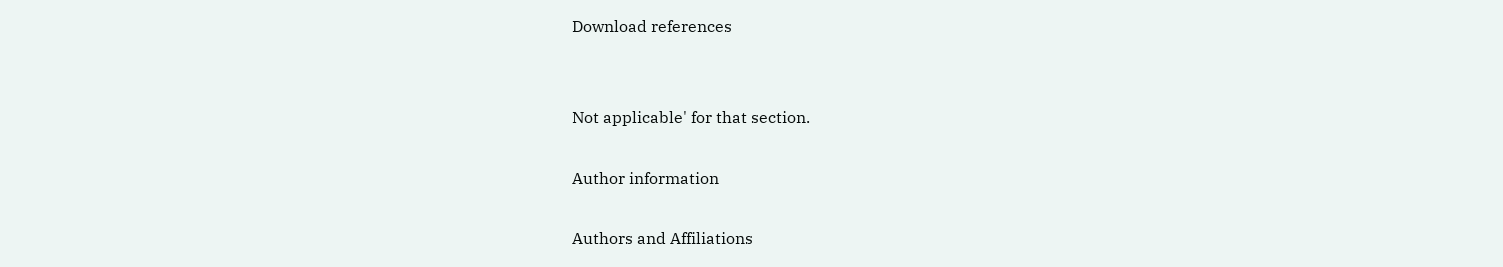Download references


Not applicable' for that section.

Author information

Authors and Affiliations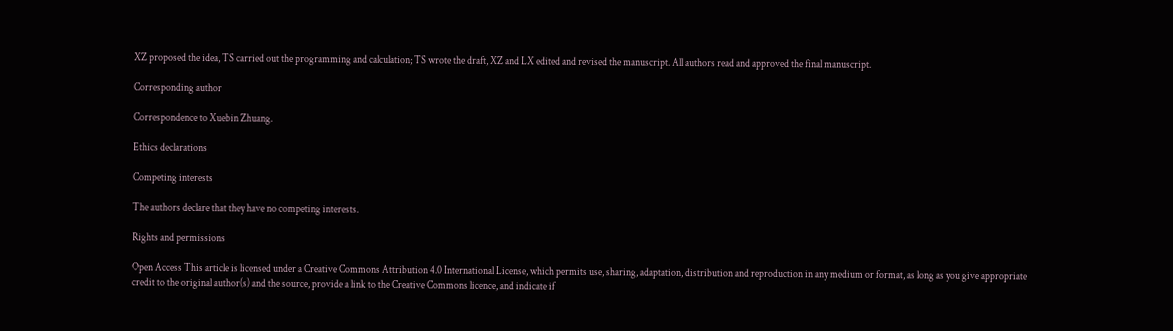XZ proposed the idea, TS carried out the programming and calculation; TS wrote the draft, XZ and LX edited and revised the manuscript. All authors read and approved the final manuscript.

Corresponding author

Correspondence to Xuebin Zhuang.

Ethics declarations

Competing interests

The authors declare that they have no competing interests.

Rights and permissions

Open Access This article is licensed under a Creative Commons Attribution 4.0 International License, which permits use, sharing, adaptation, distribution and reproduction in any medium or format, as long as you give appropriate credit to the original author(s) and the source, provide a link to the Creative Commons licence, and indicate if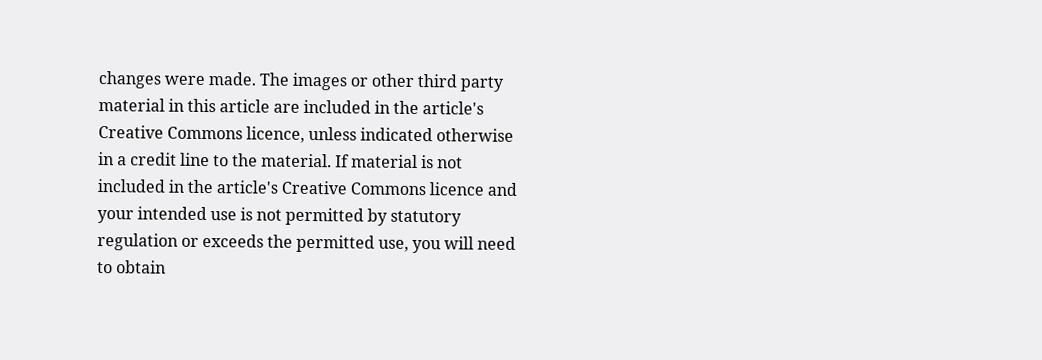changes were made. The images or other third party material in this article are included in the article's Creative Commons licence, unless indicated otherwise in a credit line to the material. If material is not included in the article's Creative Commons licence and your intended use is not permitted by statutory regulation or exceeds the permitted use, you will need to obtain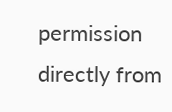permission directly from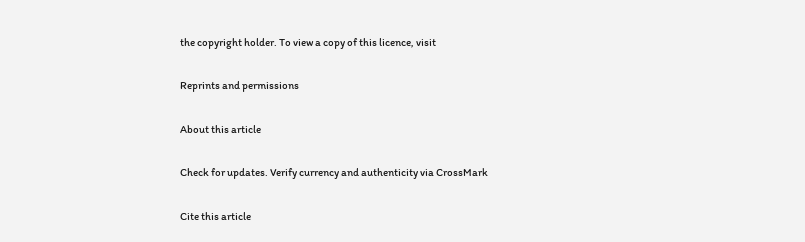the copyright holder. To view a copy of this licence, visit

Reprints and permissions

About this article

Check for updates. Verify currency and authenticity via CrossMark

Cite this article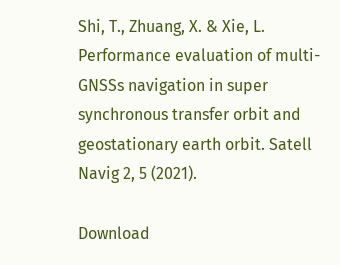Shi, T., Zhuang, X. & Xie, L. Performance evaluation of multi-GNSSs navigation in super synchronous transfer orbit and geostationary earth orbit. Satell Navig 2, 5 (2021).

Download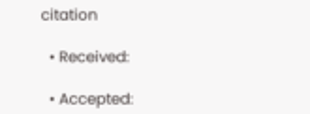citation

  • Received:

  • Accepted: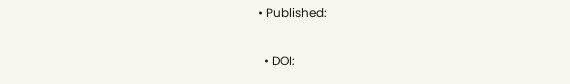• Published:

  • DOI: